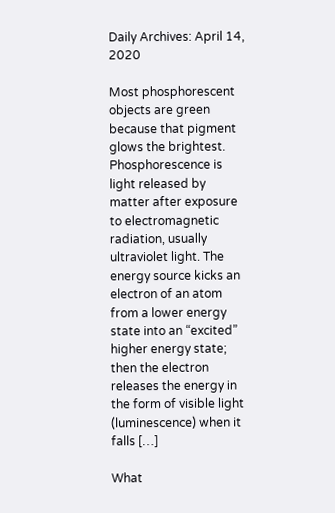Daily Archives: April 14, 2020

Most phosphorescent objects are green because that pigment glows the brightest.
Phosphorescence is light released by matter after exposure to electromagnetic radiation, usually ultraviolet light. The energy source kicks an electron of an atom from a lower energy state into an “excited” higher energy state; then the electron releases the energy in the form of visible light (luminescence) when it falls […]

What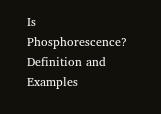Is Phosphorescence? Definition and Examples